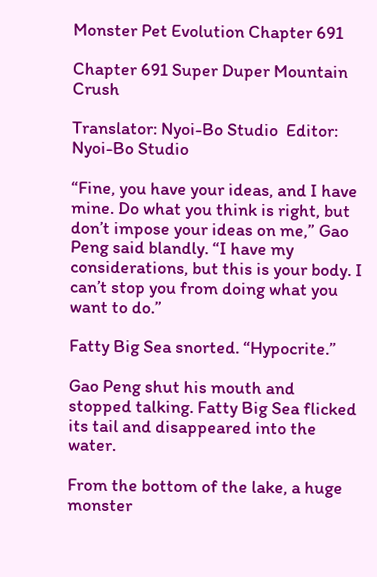Monster Pet Evolution Chapter 691

Chapter 691 Super Duper Mountain Crush

Translator: Nyoi-Bo Studio  Editor: Nyoi-Bo Studio

“Fine, you have your ideas, and I have mine. Do what you think is right, but don’t impose your ideas on me,” Gao Peng said blandly. “I have my considerations, but this is your body. I can’t stop you from doing what you want to do.”

Fatty Big Sea snorted. “Hypocrite.”

Gao Peng shut his mouth and stopped talking. Fatty Big Sea flicked its tail and disappeared into the water.

From the bottom of the lake, a huge monster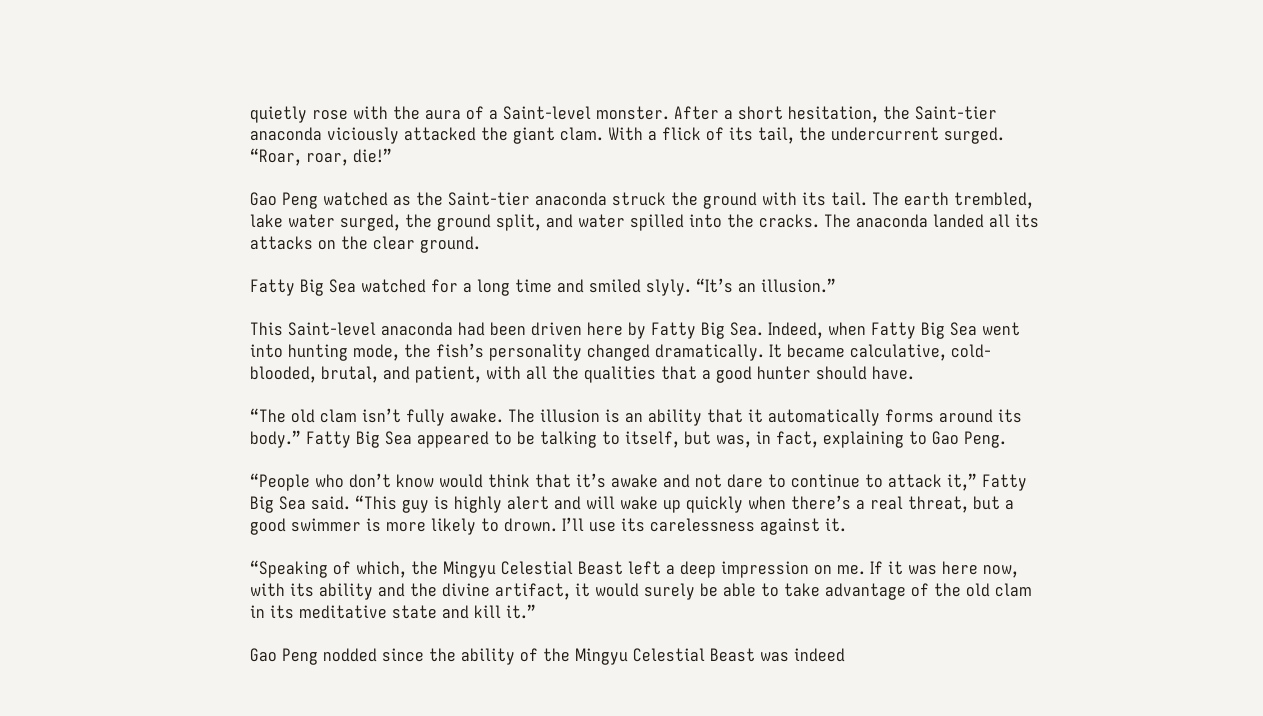quietly rose with the aura of a Saint-level monster. After a short hesitation, the Saint-tier anaconda viciously attacked the giant clam. With a flick of its tail, the undercurrent surged. “Roar, roar, die!”

Gao Peng watched as the Saint-tier anaconda struck the ground with its tail. The earth trembled, lake water surged, the ground split, and water spilled into the cracks. The anaconda landed all its attacks on the clear ground.

Fatty Big Sea watched for a long time and smiled slyly. “It’s an illusion.”

This Saint-level anaconda had been driven here by Fatty Big Sea. Indeed, when Fatty Big Sea went into hunting mode, the fish’s personality changed dramatically. It became calculative, cold-blooded, brutal, and patient, with all the qualities that a good hunter should have.

“The old clam isn’t fully awake. The illusion is an ability that it automatically forms around its body.” Fatty Big Sea appeared to be talking to itself, but was, in fact, explaining to Gao Peng.

“People who don’t know would think that it’s awake and not dare to continue to attack it,” Fatty Big Sea said. “This guy is highly alert and will wake up quickly when there’s a real threat, but a good swimmer is more likely to drown. I’ll use its carelessness against it.

“Speaking of which, the Mingyu Celestial Beast left a deep impression on me. If it was here now, with its ability and the divine artifact, it would surely be able to take advantage of the old clam in its meditative state and kill it.”

Gao Peng nodded since the ability of the Mingyu Celestial Beast was indeed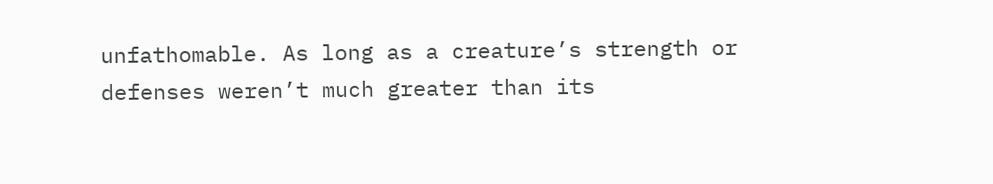unfathomable. As long as a creature’s strength or defenses weren’t much greater than its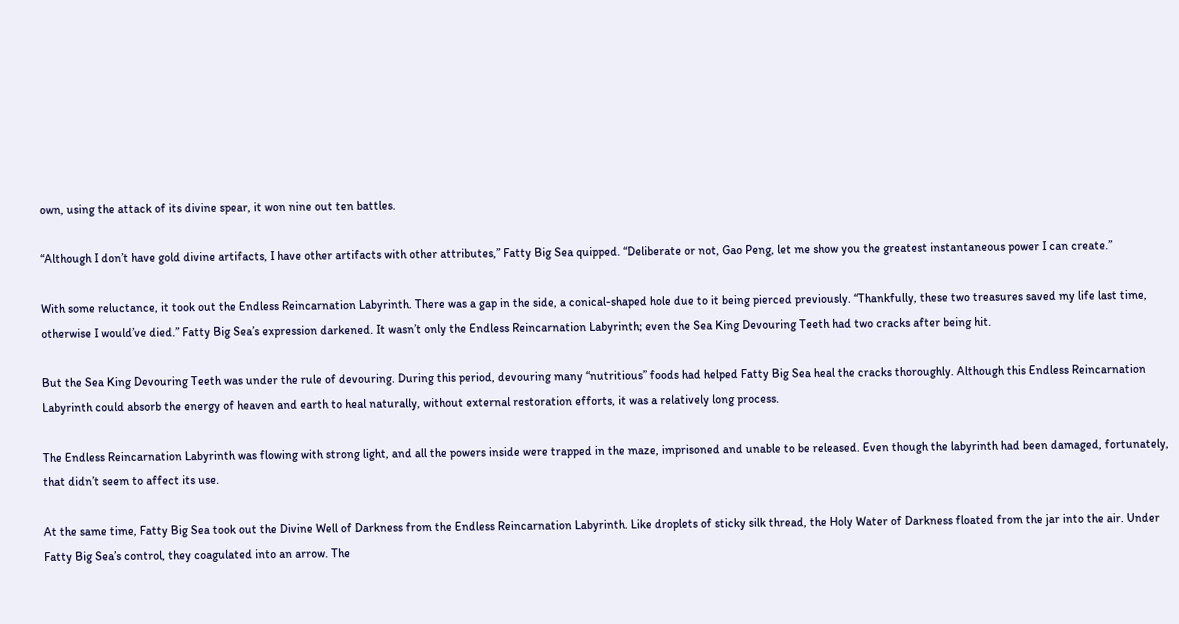own, using the attack of its divine spear, it won nine out ten battles.

“Although I don’t have gold divine artifacts, I have other artifacts with other attributes,” Fatty Big Sea quipped. “Deliberate or not, Gao Peng, let me show you the greatest instantaneous power I can create.”

With some reluctance, it took out the Endless Reincarnation Labyrinth. There was a gap in the side, a conical-shaped hole due to it being pierced previously. “Thankfully, these two treasures saved my life last time, otherwise I would’ve died.” Fatty Big Sea’s expression darkened. It wasn’t only the Endless Reincarnation Labyrinth; even the Sea King Devouring Teeth had two cracks after being hit.

But the Sea King Devouring Teeth was under the rule of devouring. During this period, devouring many “nutritious” foods had helped Fatty Big Sea heal the cracks thoroughly. Although this Endless Reincarnation Labyrinth could absorb the energy of heaven and earth to heal naturally, without external restoration efforts, it was a relatively long process.

The Endless Reincarnation Labyrinth was flowing with strong light, and all the powers inside were trapped in the maze, imprisoned and unable to be released. Even though the labyrinth had been damaged, fortunately, that didn’t seem to affect its use.

At the same time, Fatty Big Sea took out the Divine Well of Darkness from the Endless Reincarnation Labyrinth. Like droplets of sticky silk thread, the Holy Water of Darkness floated from the jar into the air. Under Fatty Big Sea’s control, they coagulated into an arrow. The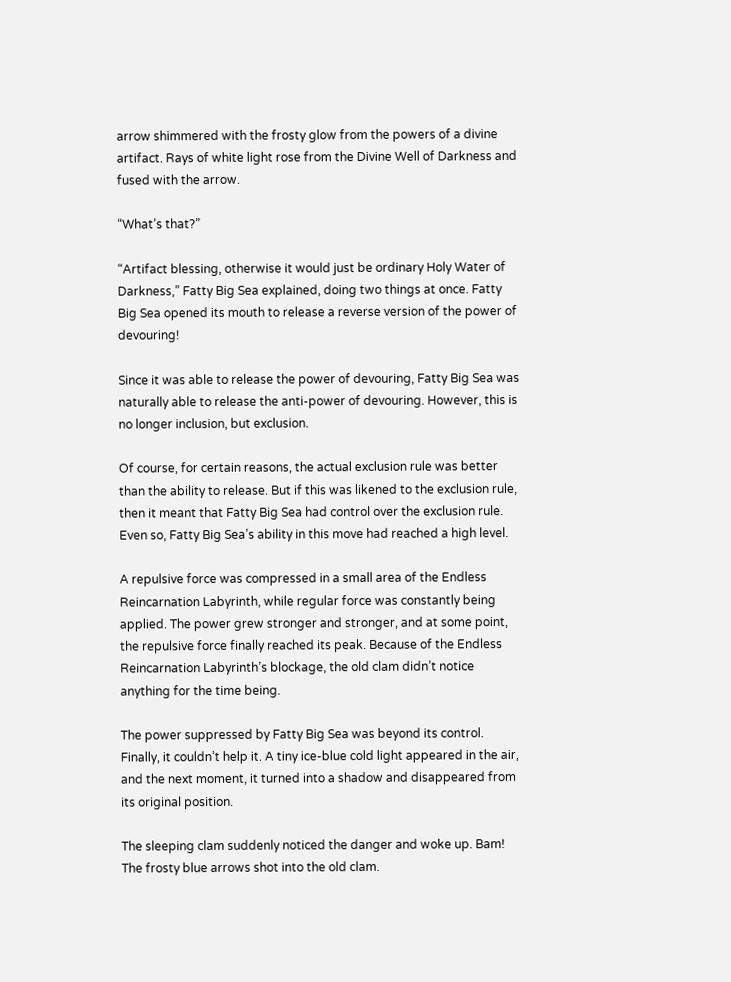arrow shimmered with the frosty glow from the powers of a divine artifact. Rays of white light rose from the Divine Well of Darkness and fused with the arrow.

“What’s that?”

“Artifact blessing, otherwise it would just be ordinary Holy Water of Darkness,” Fatty Big Sea explained, doing two things at once. Fatty Big Sea opened its mouth to release a reverse version of the power of devouring!

Since it was able to release the power of devouring, Fatty Big Sea was naturally able to release the anti-power of devouring. However, this is no longer inclusion, but exclusion.

Of course, for certain reasons, the actual exclusion rule was better than the ability to release. But if this was likened to the exclusion rule, then it meant that Fatty Big Sea had control over the exclusion rule. Even so, Fatty Big Sea’s ability in this move had reached a high level.

A repulsive force was compressed in a small area of the Endless Reincarnation Labyrinth, while regular force was constantly being applied. The power grew stronger and stronger, and at some point, the repulsive force finally reached its peak. Because of the Endless Reincarnation Labyrinth’s blockage, the old clam didn’t notice anything for the time being.

The power suppressed by Fatty Big Sea was beyond its control. Finally, it couldn’t help it. A tiny ice-blue cold light appeared in the air, and the next moment, it turned into a shadow and disappeared from its original position.

The sleeping clam suddenly noticed the danger and woke up. Bam! The frosty blue arrows shot into the old clam.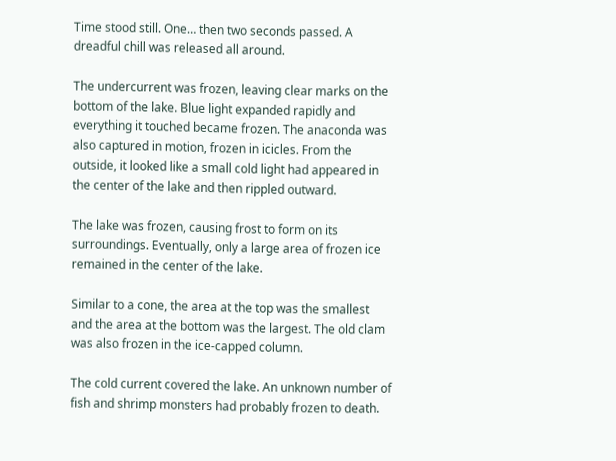Time stood still. One… then two seconds passed. A dreadful chill was released all around.

The undercurrent was frozen, leaving clear marks on the bottom of the lake. Blue light expanded rapidly and everything it touched became frozen. The anaconda was also captured in motion, frozen in icicles. From the outside, it looked like a small cold light had appeared in the center of the lake and then rippled outward.

The lake was frozen, causing frost to form on its surroundings. Eventually, only a large area of frozen ice remained in the center of the lake.

Similar to a cone, the area at the top was the smallest and the area at the bottom was the largest. The old clam was also frozen in the ice-capped column.

The cold current covered the lake. An unknown number of fish and shrimp monsters had probably frozen to death.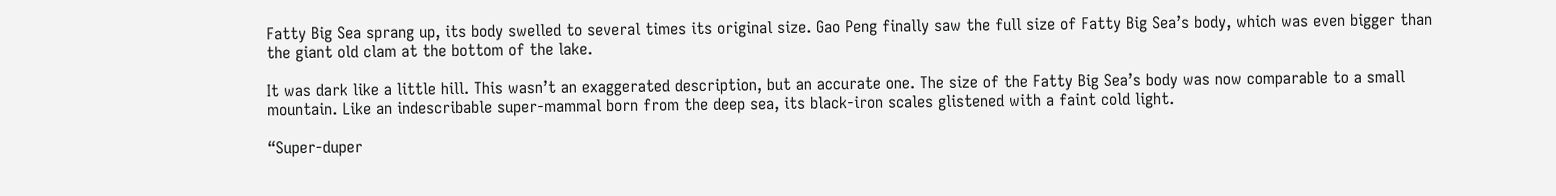Fatty Big Sea sprang up, its body swelled to several times its original size. Gao Peng finally saw the full size of Fatty Big Sea’s body, which was even bigger than the giant old clam at the bottom of the lake.

It was dark like a little hill. This wasn’t an exaggerated description, but an accurate one. The size of the Fatty Big Sea’s body was now comparable to a small mountain. Like an indescribable super-mammal born from the deep sea, its black-iron scales glistened with a faint cold light.

“Super-duper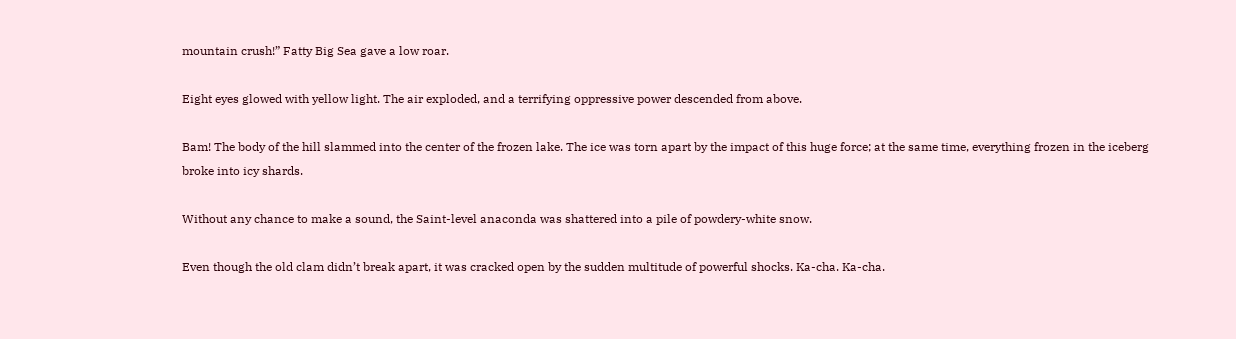mountain crush!” Fatty Big Sea gave a low roar.

Eight eyes glowed with yellow light. The air exploded, and a terrifying oppressive power descended from above.

Bam! The body of the hill slammed into the center of the frozen lake. The ice was torn apart by the impact of this huge force; at the same time, everything frozen in the iceberg broke into icy shards.

Without any chance to make a sound, the Saint-level anaconda was shattered into a pile of powdery-white snow.

Even though the old clam didn’t break apart, it was cracked open by the sudden multitude of powerful shocks. Ka-cha. Ka-cha.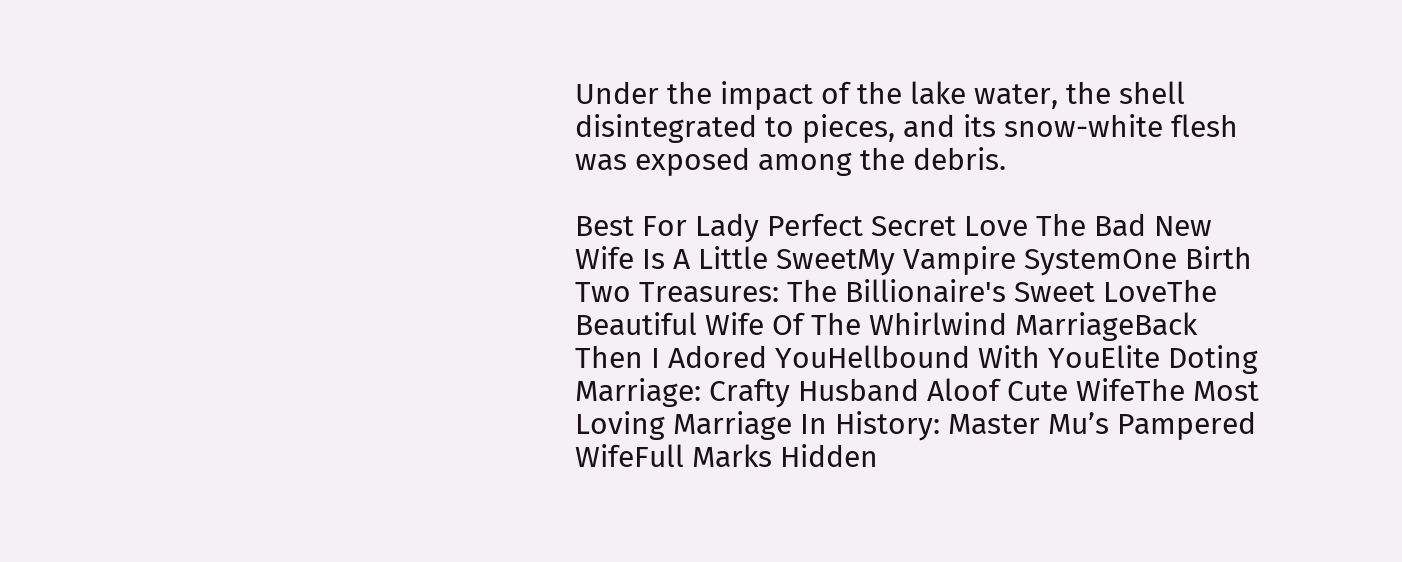Under the impact of the lake water, the shell disintegrated to pieces, and its snow-white flesh was exposed among the debris.

Best For Lady Perfect Secret Love The Bad New Wife Is A Little SweetMy Vampire SystemOne Birth Two Treasures: The Billionaire's Sweet LoveThe Beautiful Wife Of The Whirlwind MarriageBack Then I Adored YouHellbound With YouElite Doting Marriage: Crafty Husband Aloof Cute WifeThe Most Loving Marriage In History: Master Mu’s Pampered WifeFull Marks Hidden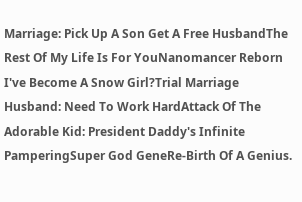Marriage: Pick Up A Son Get A Free HusbandThe Rest Of My Life Is For YouNanomancer Reborn I've Become A Snow Girl?Trial Marriage Husband: Need To Work HardAttack Of The Adorable Kid: President Daddy's Infinite PamperingSuper God GeneRe-Birth Of A Genius.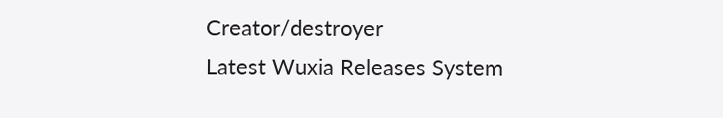Creator/destroyer
Latest Wuxia Releases System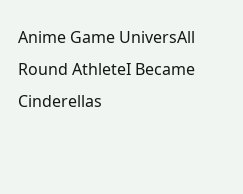Anime Game UniversAll Round AthleteI Became Cinderellas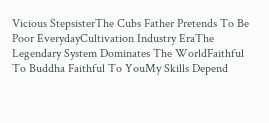Vicious StepsisterThe Cubs Father Pretends To Be Poor EverydayCultivation Industry EraThe Legendary System Dominates The WorldFaithful To Buddha Faithful To YouMy Skills Depend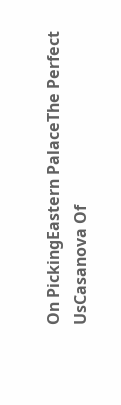On PickingEastern PalaceThe Perfect UsCasanova Of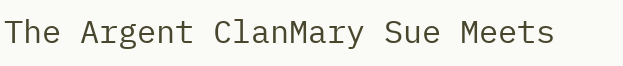The Argent ClanMary Sue Meets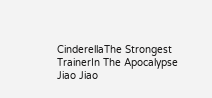CinderellaThe Strongest TrainerIn The Apocalypse Jiao Jiao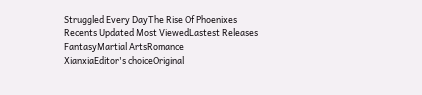Struggled Every DayThe Rise Of Phoenixes
Recents Updated Most ViewedLastest Releases
FantasyMartial ArtsRomance
XianxiaEditor's choiceOriginal